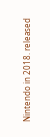Nintendo in 2018. released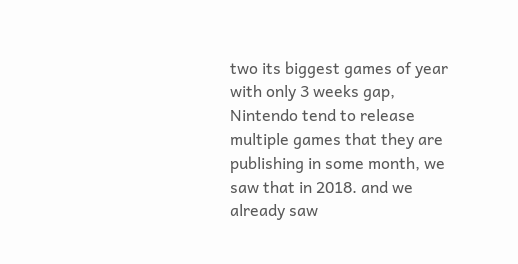two its biggest games of year with only 3 weeks gap, Nintendo tend to release multiple games that they are publishing in some month, we saw that in 2018. and we already saw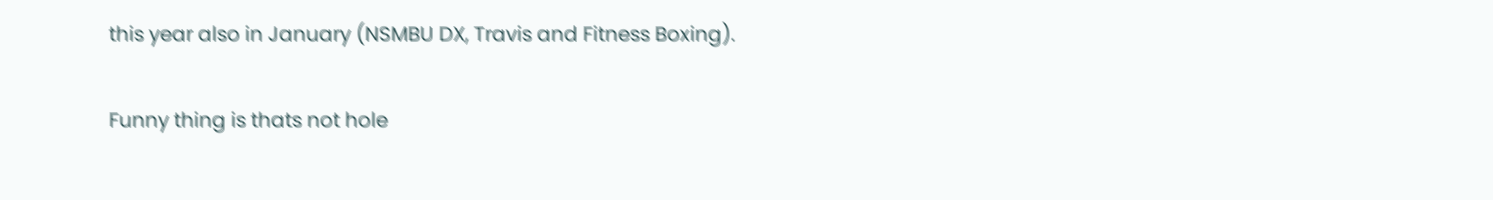this year also in January (NSMBU DX, Travis and Fitness Boxing).

Funny thing is thats not hole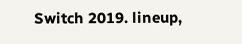Switch 2019. lineup,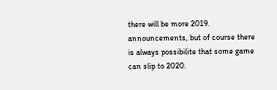there will be more 2019. announcements, but of course there is always possibilite that some game can slip to 2020.